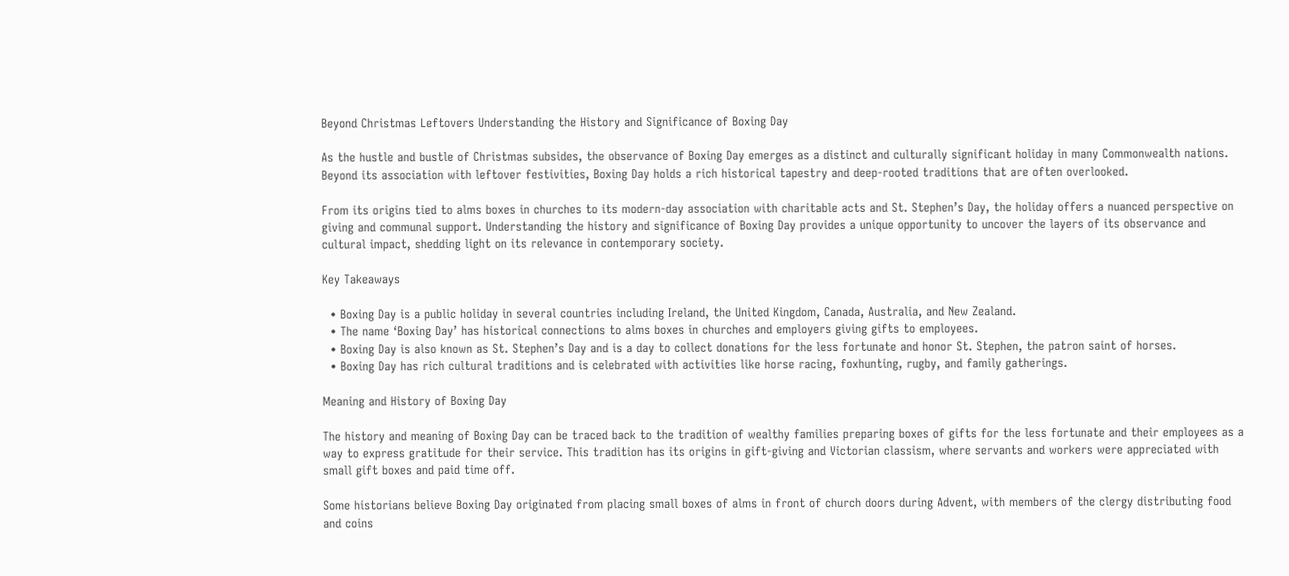Beyond Christmas Leftovers Understanding the History and Significance of Boxing Day

As the hustle and bustle of Christmas subsides, the observance of Boxing Day emerges as a distinct and culturally significant holiday in many Commonwealth nations. Beyond its association with leftover festivities, Boxing Day holds a rich historical tapestry and deep-rooted traditions that are often overlooked.

From its origins tied to alms boxes in churches to its modern-day association with charitable acts and St. Stephen’s Day, the holiday offers a nuanced perspective on giving and communal support. Understanding the history and significance of Boxing Day provides a unique opportunity to uncover the layers of its observance and cultural impact, shedding light on its relevance in contemporary society.

Key Takeaways

  • Boxing Day is a public holiday in several countries including Ireland, the United Kingdom, Canada, Australia, and New Zealand.
  • The name ‘Boxing Day’ has historical connections to alms boxes in churches and employers giving gifts to employees.
  • Boxing Day is also known as St. Stephen’s Day and is a day to collect donations for the less fortunate and honor St. Stephen, the patron saint of horses.
  • Boxing Day has rich cultural traditions and is celebrated with activities like horse racing, foxhunting, rugby, and family gatherings.

Meaning and History of Boxing Day

The history and meaning of Boxing Day can be traced back to the tradition of wealthy families preparing boxes of gifts for the less fortunate and their employees as a way to express gratitude for their service. This tradition has its origins in gift-giving and Victorian classism, where servants and workers were appreciated with small gift boxes and paid time off.

Some historians believe Boxing Day originated from placing small boxes of alms in front of church doors during Advent, with members of the clergy distributing food and coins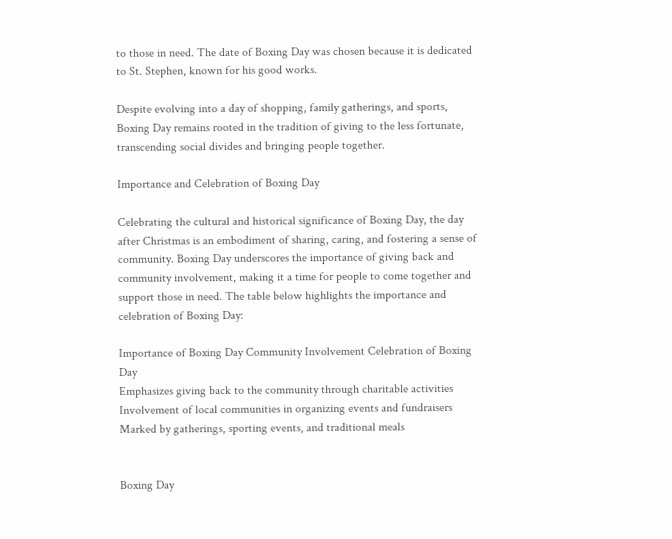to those in need. The date of Boxing Day was chosen because it is dedicated to St. Stephen, known for his good works.

Despite evolving into a day of shopping, family gatherings, and sports, Boxing Day remains rooted in the tradition of giving to the less fortunate, transcending social divides and bringing people together.

Importance and Celebration of Boxing Day

Celebrating the cultural and historical significance of Boxing Day, the day after Christmas is an embodiment of sharing, caring, and fostering a sense of community. Boxing Day underscores the importance of giving back and community involvement, making it a time for people to come together and support those in need. The table below highlights the importance and celebration of Boxing Day:

Importance of Boxing Day Community Involvement Celebration of Boxing Day
Emphasizes giving back to the community through charitable activities Involvement of local communities in organizing events and fundraisers Marked by gatherings, sporting events, and traditional meals


Boxing Day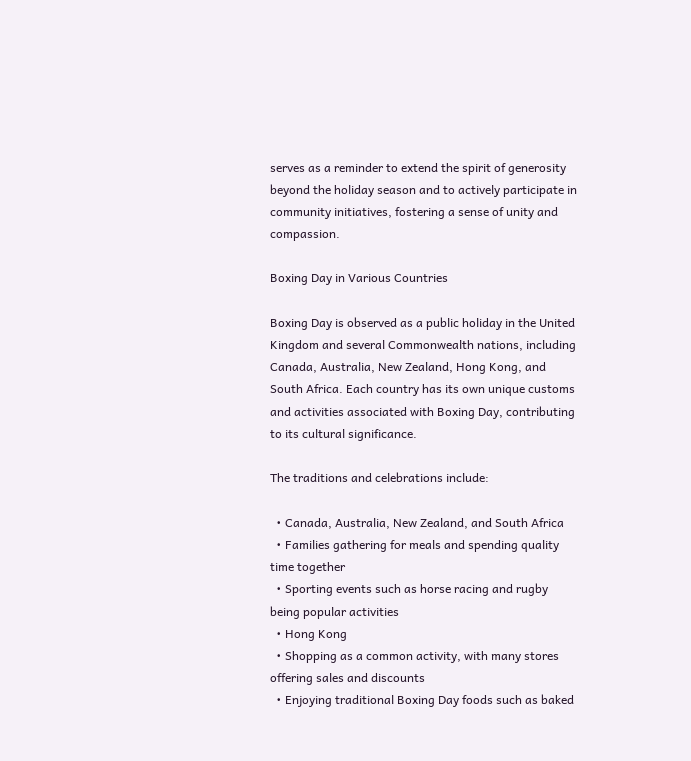serves as a reminder to extend the spirit of generosity beyond the holiday season and to actively participate in community initiatives, fostering a sense of unity and compassion.

Boxing Day in Various Countries

Boxing Day is observed as a public holiday in the United Kingdom and several Commonwealth nations, including Canada, Australia, New Zealand, Hong Kong, and South Africa. Each country has its own unique customs and activities associated with Boxing Day, contributing to its cultural significance.

The traditions and celebrations include:

  • Canada, Australia, New Zealand, and South Africa
  • Families gathering for meals and spending quality time together
  • Sporting events such as horse racing and rugby being popular activities
  • Hong Kong
  • Shopping as a common activity, with many stores offering sales and discounts
  • Enjoying traditional Boxing Day foods such as baked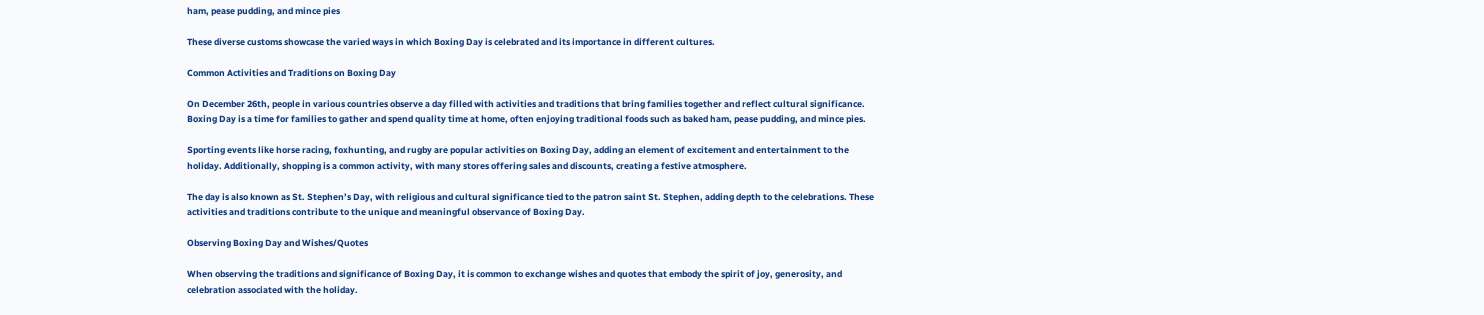ham, pease pudding, and mince pies

These diverse customs showcase the varied ways in which Boxing Day is celebrated and its importance in different cultures.

Common Activities and Traditions on Boxing Day

On December 26th, people in various countries observe a day filled with activities and traditions that bring families together and reflect cultural significance. Boxing Day is a time for families to gather and spend quality time at home, often enjoying traditional foods such as baked ham, pease pudding, and mince pies.

Sporting events like horse racing, foxhunting, and rugby are popular activities on Boxing Day, adding an element of excitement and entertainment to the holiday. Additionally, shopping is a common activity, with many stores offering sales and discounts, creating a festive atmosphere.

The day is also known as St. Stephen’s Day, with religious and cultural significance tied to the patron saint St. Stephen, adding depth to the celebrations. These activities and traditions contribute to the unique and meaningful observance of Boxing Day.

Observing Boxing Day and Wishes/Quotes

When observing the traditions and significance of Boxing Day, it is common to exchange wishes and quotes that embody the spirit of joy, generosity, and celebration associated with the holiday.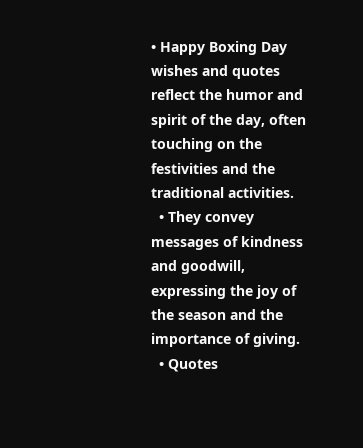• Happy Boxing Day wishes and quotes reflect the humor and spirit of the day, often touching on the festivities and the traditional activities.
  • They convey messages of kindness and goodwill, expressing the joy of the season and the importance of giving.
  • Quotes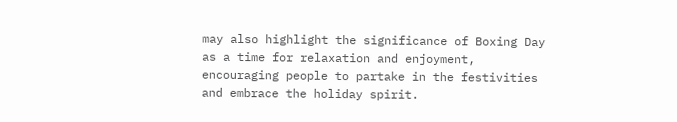may also highlight the significance of Boxing Day as a time for relaxation and enjoyment, encouraging people to partake in the festivities and embrace the holiday spirit.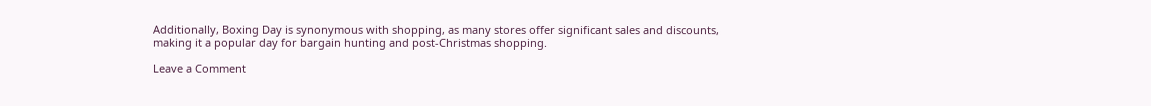Additionally, Boxing Day is synonymous with shopping, as many stores offer significant sales and discounts, making it a popular day for bargain hunting and post-Christmas shopping.

Leave a Comment